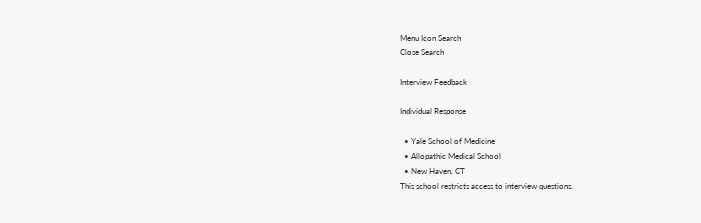Menu Icon Search
Close Search

Interview Feedback

Individual Response

  • Yale School of Medicine
  • Allopathic Medical School
  • New Haven, CT
This school restricts access to interview questions.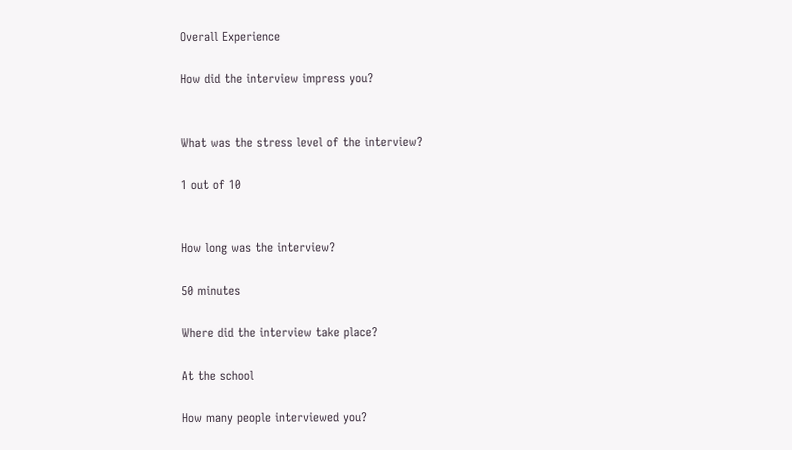Overall Experience

How did the interview impress you?


What was the stress level of the interview?

1 out of 10


How long was the interview?

50 minutes

Where did the interview take place?

At the school

How many people interviewed you?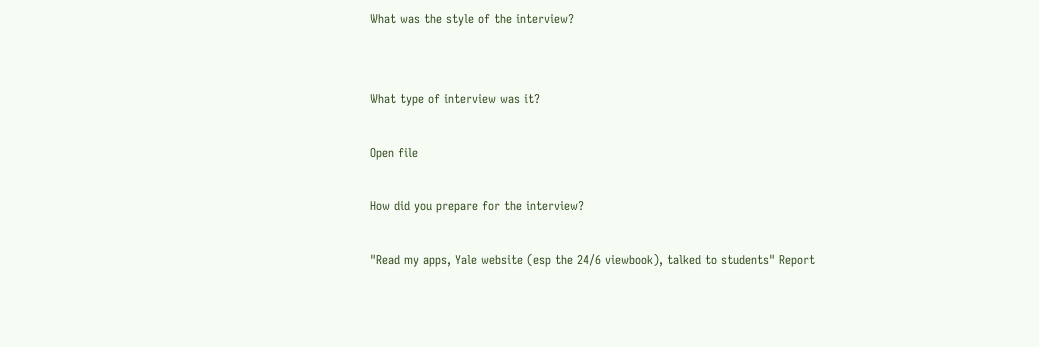What was the style of the interview?


What type of interview was it?

Open file

How did you prepare for the interview?

"Read my apps, Yale website (esp the 24/6 viewbook), talked to students" Report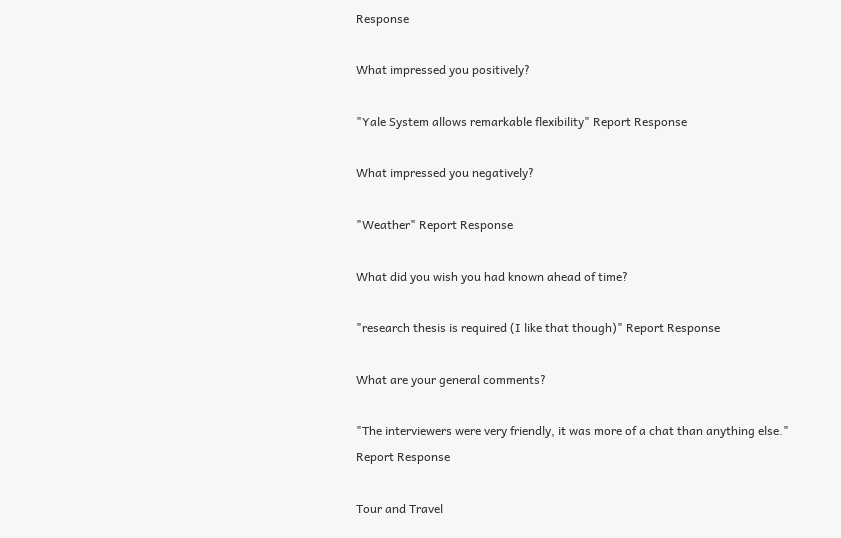Response

What impressed you positively?

"Yale System allows remarkable flexibility" Report Response

What impressed you negatively?

"Weather" Report Response

What did you wish you had known ahead of time?

"research thesis is required (I like that though)" Report Response

What are your general comments?

"The interviewers were very friendly, it was more of a chat than anything else." Report Response

Tour and Travel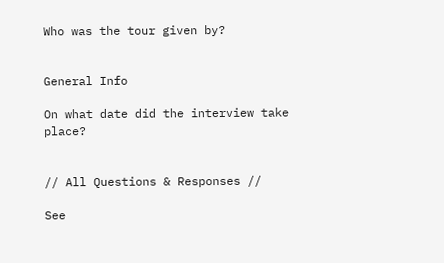Who was the tour given by?


General Info

On what date did the interview take place?


// All Questions & Responses //

See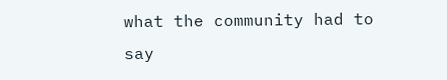what the community had to say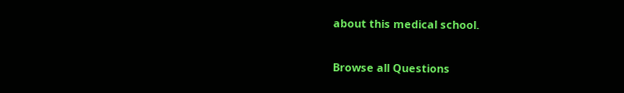about this medical school.

Browse all Questions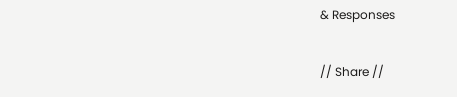& Responses

// Share //